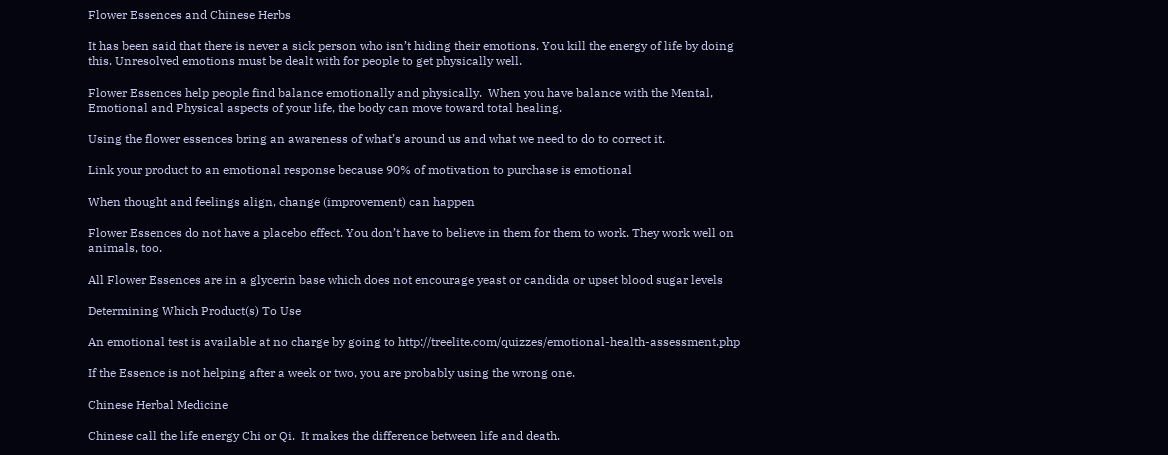Flower Essences and Chinese Herbs

It has been said that there is never a sick person who isn’t hiding their emotions. You kill the energy of life by doing this. Unresolved emotions must be dealt with for people to get physically well.

Flower Essences help people find balance emotionally and physically.  When you have balance with the Mental, Emotional and Physical aspects of your life, the body can move toward total healing.

Using the flower essences bring an awareness of what’s around us and what we need to do to correct it.

Link your product to an emotional response because 90% of motivation to purchase is emotional

When thought and feelings align, change (improvement) can happen

Flower Essences do not have a placebo effect. You don’t have to believe in them for them to work. They work well on animals, too.

All Flower Essences are in a glycerin base which does not encourage yeast or candida or upset blood sugar levels

Determining Which Product(s) To Use

An emotional test is available at no charge by going to http://treelite.com/quizzes/emotional-health-assessment.php

If the Essence is not helping after a week or two, you are probably using the wrong one.

Chinese Herbal Medicine

Chinese call the life energy Chi or Qi.  It makes the difference between life and death.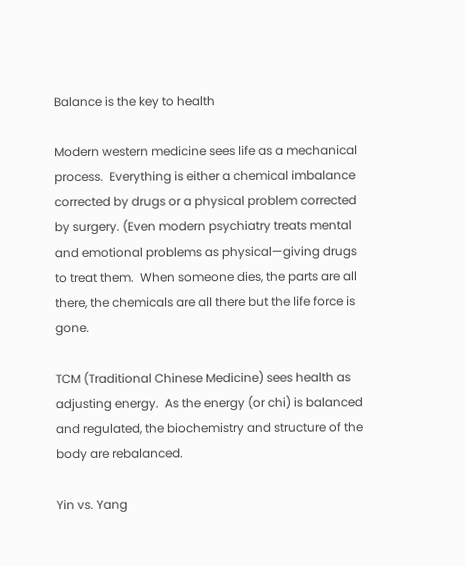Balance is the key to health

Modern western medicine sees life as a mechanical process.  Everything is either a chemical imbalance corrected by drugs or a physical problem corrected by surgery. (Even modern psychiatry treats mental and emotional problems as physical—giving drugs to treat them.  When someone dies, the parts are all there, the chemicals are all there but the life force is gone.

TCM (Traditional Chinese Medicine) sees health as adjusting energy.  As the energy (or chi) is balanced and regulated, the biochemistry and structure of the body are rebalanced.

Yin vs. Yang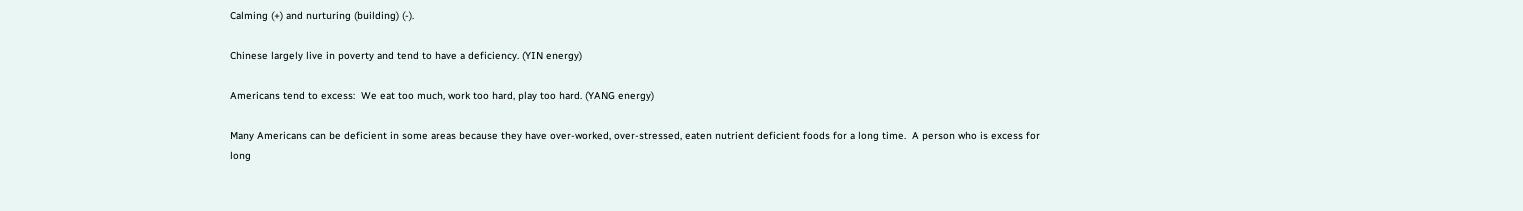Calming (+) and nurturing (building) (-).

Chinese largely live in poverty and tend to have a deficiency. (YIN energy)

Americans tend to excess:  We eat too much, work too hard, play too hard. (YANG energy)

Many Americans can be deficient in some areas because they have over-worked, over-stressed, eaten nutrient deficient foods for a long time.  A person who is excess for long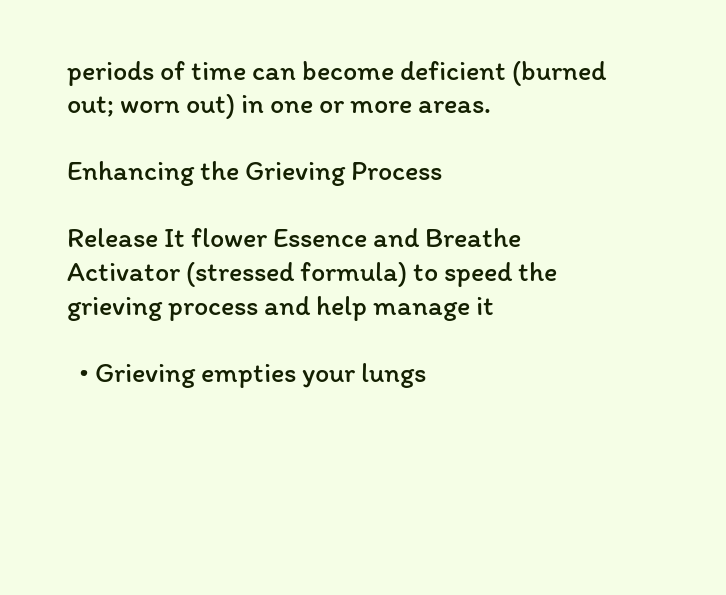periods of time can become deficient (burned out; worn out) in one or more areas.

Enhancing the Grieving Process

Release It flower Essence and Breathe Activator (stressed formula) to speed the grieving process and help manage it

  • Grieving empties your lungs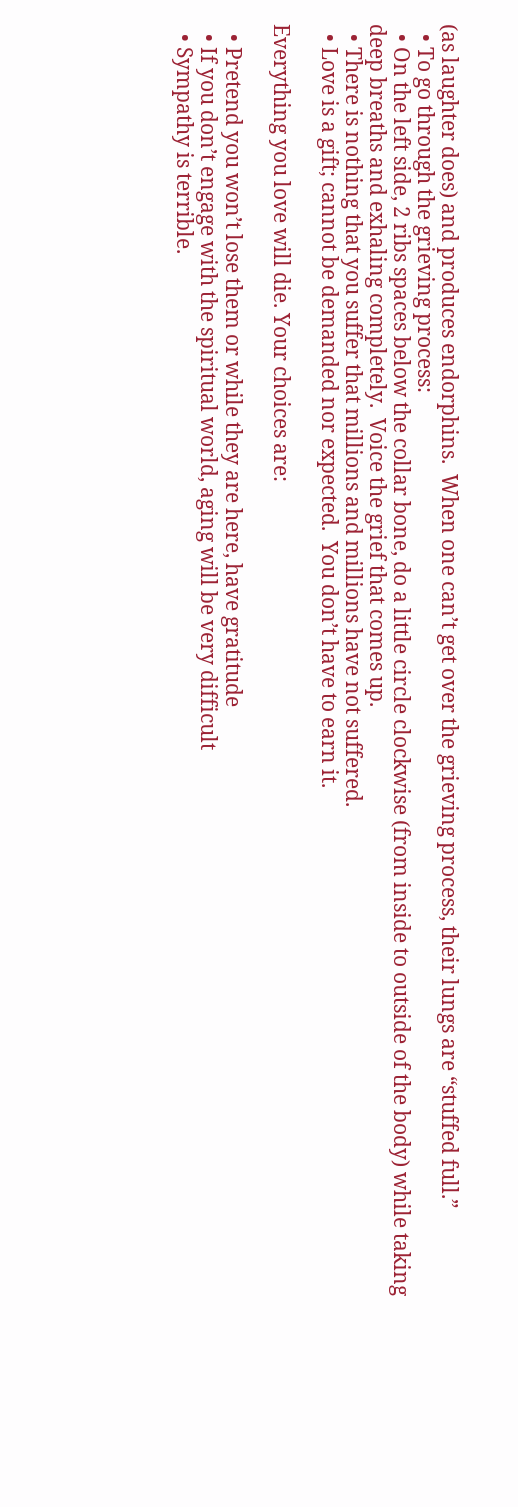(as laughter does) and produces endorphins.  When one can’t get over the grieving process, their lungs are “stuffed full.”
  • To go through the grieving process:
  • On the left side, 2 ribs spaces below the collar bone, do a little circle clockwise (from inside to outside of the body) while taking deep breaths and exhaling completely.  Voice the grief that comes up.
  • There is nothing that you suffer that millions and millions have not suffered.
  • Love is a gift; cannot be demanded nor expected.  You don’t have to earn it.

Everything you love will die. Your choices are:

  • Pretend you won’t lose them or while they are here, have gratitude
  • If you don’t engage with the spiritual world, aging will be very difficult
  • Sympathy is terrible.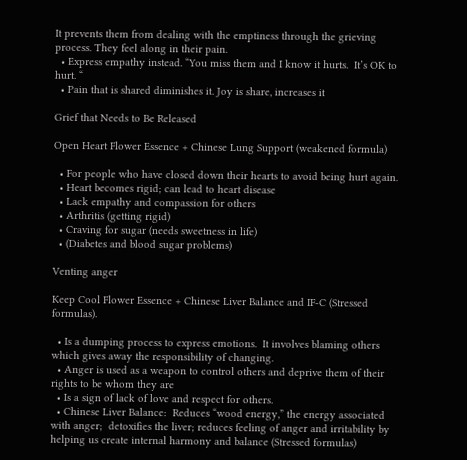It prevents them from dealing with the emptiness through the grieving process. They feel along in their pain.
  • Express empathy instead. “You miss them and I know it hurts.  It’s OK to hurt. “
  • Pain that is shared diminishes it. Joy is share, increases it

Grief that Needs to Be Released

Open Heart Flower Essence + Chinese Lung Support (weakened formula)

  • For people who have closed down their hearts to avoid being hurt again.
  • Heart becomes rigid; can lead to heart disease
  • Lack empathy and compassion for others
  • Arthritis (getting rigid)
  • Craving for sugar (needs sweetness in life)
  • (Diabetes and blood sugar problems)

Venting anger

Keep Cool Flower Essence + Chinese Liver Balance and IF-C (Stressed formulas).

  • Is a dumping process to express emotions.  It involves blaming others which gives away the responsibility of changing.
  • Anger is used as a weapon to control others and deprive them of their rights to be whom they are
  • Is a sign of lack of love and respect for others.
  • Chinese Liver Balance:  Reduces “wood energy,” the energy associated with anger;  detoxifies the liver; reduces feeling of anger and irritability by helping us create internal harmony and balance (Stressed formulas)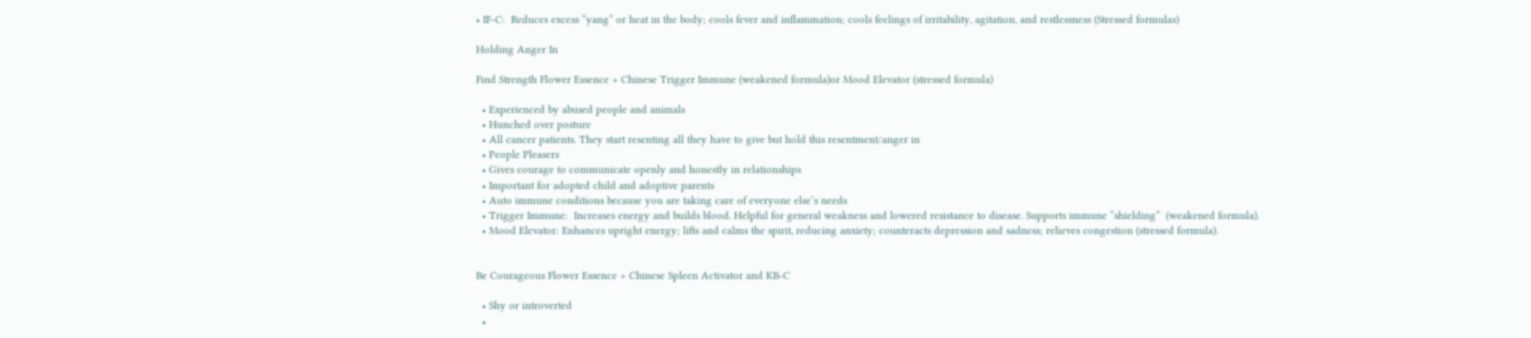• IF-C:  Reduces excess “yang” or heat in the body; cools fever and inflammation; cools feelings of irritability, agitation, and restlessness (Stressed formulas)

Holding Anger In

Find Strength Flower Essence + Chinese Trigger Immune (weakened formula)or Mood Elevator (stressed formula)

  • Experienced by abused people and animals
  • Hunched over posture
  • All cancer patients. They start resenting all they have to give but hold this resentment/anger in
  • People Pleasers
  • Gives courage to communicate openly and honestly in relationships
  • Important for adopted child and adoptive parents
  • Auto immune conditions because you are taking care of everyone else’s needs
  • Trigger Immune:  Increases energy and builds blood. Helpful for general weakness and lowered resistance to disease. Supports immune “shielding”  (weakened formula).
  • Mood Elevator: Enhances upright energy; lifts and calms the spirit, reducing anxiety; counteracts depression and sadness; relieves congestion (stressed formula).


Be Courageous Flower Essence + Chinese Spleen Activator and KB-C

  • Shy or introverted
  •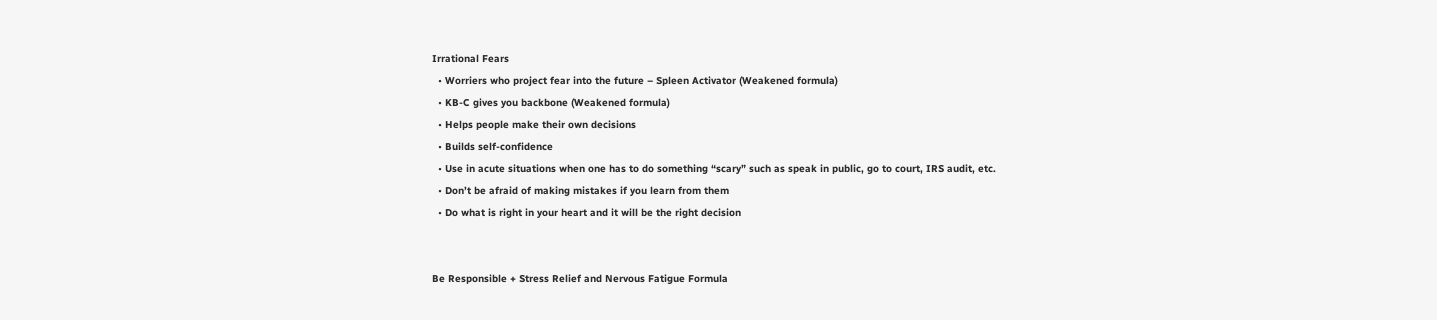Irrational Fears
  • Worriers who project fear into the future – Spleen Activator (Weakened formula)
  • KB-C gives you backbone (Weakened formula)
  • Helps people make their own decisions
  • Builds self-confidence
  • Use in acute situations when one has to do something “scary” such as speak in public, go to court, IRS audit, etc.
  • Don’t be afraid of making mistakes if you learn from them
  • Do what is right in your heart and it will be the right decision


Be Responsible + Stress Relief and Nervous Fatigue Formula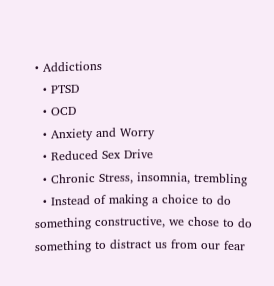• Addictions
  • PTSD
  • OCD
  • Anxiety and Worry
  • Reduced Sex Drive
  • Chronic Stress, insomnia, trembling
  • Instead of making a choice to do something constructive, we chose to do something to distract us from our fear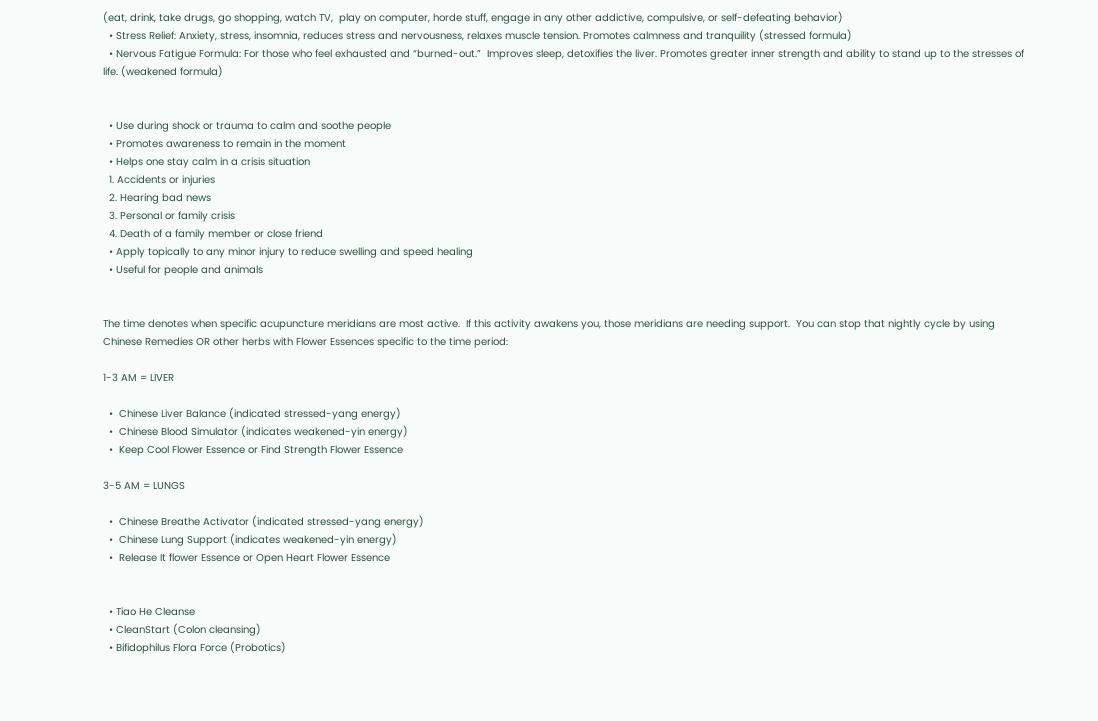(eat, drink, take drugs, go shopping, watch TV,  play on computer, horde stuff, engage in any other addictive, compulsive, or self-defeating behavior)
  • Stress Relief: Anxiety, stress, insomnia, reduces stress and nervousness, relaxes muscle tension. Promotes calmness and tranquility (stressed formula)
  • Nervous Fatigue Formula: For those who feel exhausted and “burned-out.”  Improves sleep, detoxifies the liver. Promotes greater inner strength and ability to stand up to the stresses of life. (weakened formula)


  • Use during shock or trauma to calm and soothe people
  • Promotes awareness to remain in the moment
  • Helps one stay calm in a crisis situation
  1. Accidents or injuries
  2. Hearing bad news
  3. Personal or family crisis
  4. Death of a family member or close friend
  • Apply topically to any minor injury to reduce swelling and speed healing
  • Useful for people and animals


The time denotes when specific acupuncture meridians are most active.  If this activity awakens you, those meridians are needing support.  You can stop that nightly cycle by using Chinese Remedies OR other herbs with Flower Essences specific to the time period:

1-3 AM = LIVER

  •  Chinese Liver Balance (indicated stressed-yang energy)
  •  Chinese Blood Simulator (indicates weakened-yin energy)
  •  Keep Cool Flower Essence or Find Strength Flower Essence

3-5 AM = LUNGS

  •  Chinese Breathe Activator (indicated stressed-yang energy)
  •  Chinese Lung Support (indicates weakened-yin energy)
  •  Release It flower Essence or Open Heart Flower Essence


  • Tiao He Cleanse
  • CleanStart (Colon cleansing)
  • Bifidophilus Flora Force (Probotics)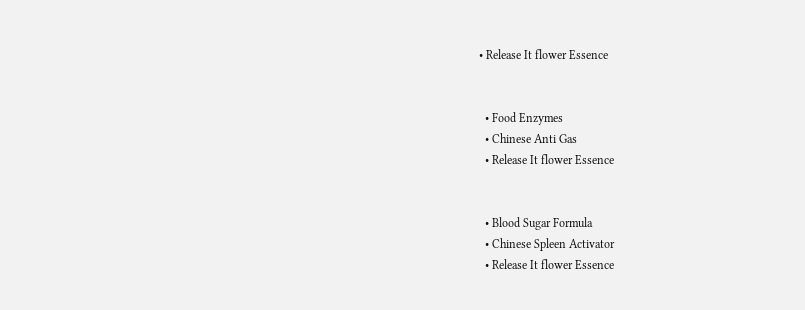• Release It flower Essence


  • Food Enzymes
  • Chinese Anti Gas
  • Release It flower Essence


  • Blood Sugar Formula
  • Chinese Spleen Activator
  • Release It flower Essence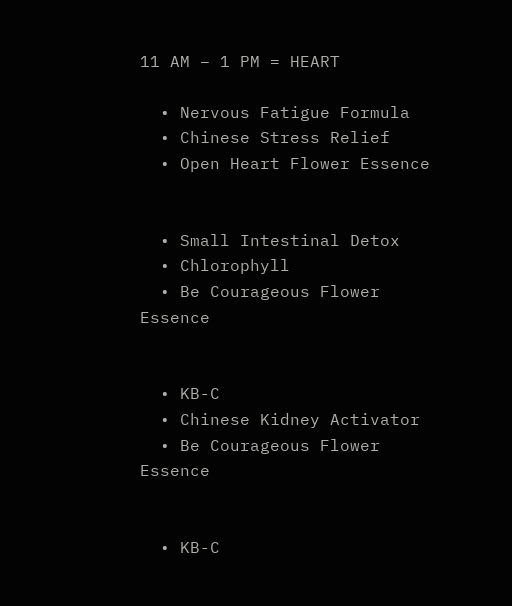11 AM – 1 PM = HEART

  • Nervous Fatigue Formula
  • Chinese Stress Relief
  • Open Heart Flower Essence


  • Small Intestinal Detox
  • Chlorophyll
  • Be Courageous Flower Essence


  • KB-C
  • Chinese Kidney Activator
  • Be Courageous Flower Essence


  • KB-C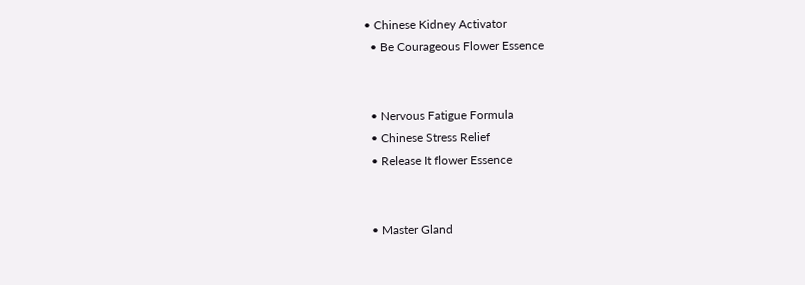• Chinese Kidney Activator
  • Be Courageous Flower Essence


  • Nervous Fatigue Formula
  • Chinese Stress Relief
  • Release It flower Essence


  • Master Gland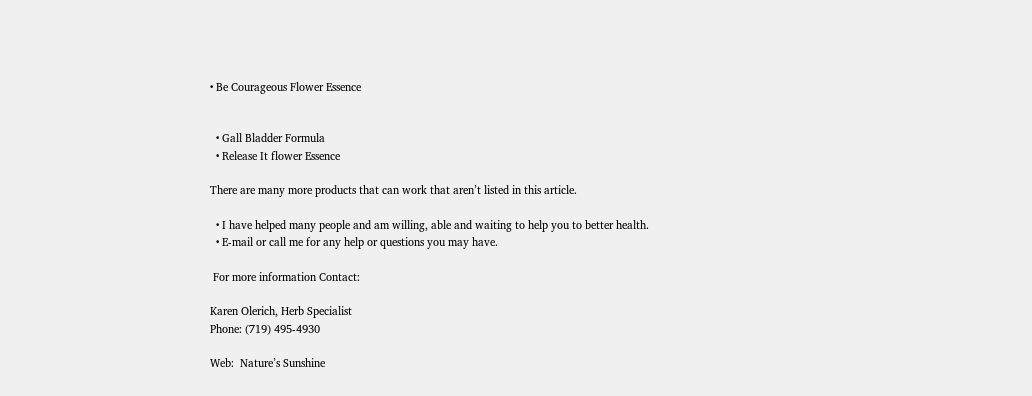• Be Courageous Flower Essence


  • Gall Bladder Formula
  • Release It flower Essence

There are many more products that can work that aren’t listed in this article.

  • I have helped many people and am willing, able and waiting to help you to better health.
  • E-mail or call me for any help or questions you may have.

 For more information Contact:

Karen Olerich, Herb Specialist
Phone: (719) 495-4930

Web:  Nature’s Sunshine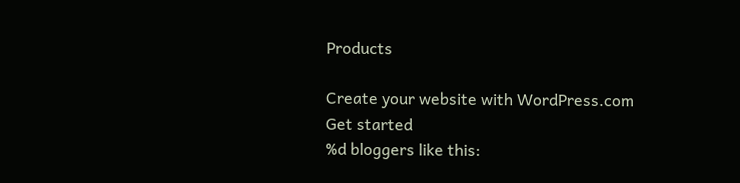Products

Create your website with WordPress.com
Get started
%d bloggers like this: